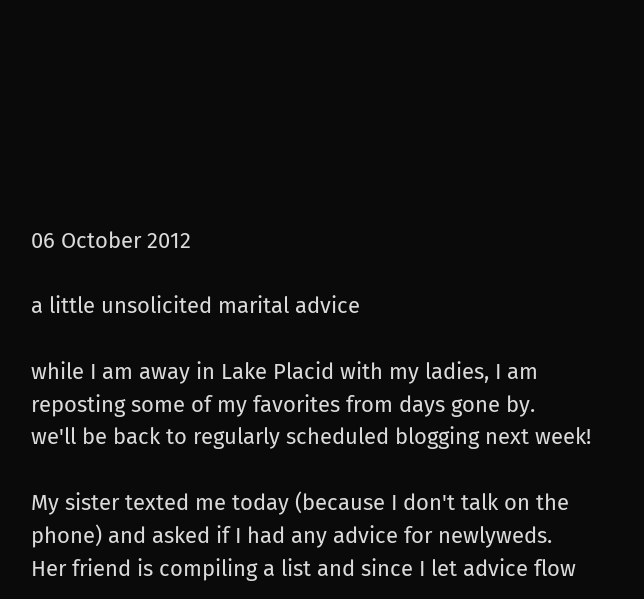06 October 2012

a little unsolicited marital advice

while I am away in Lake Placid with my ladies, I am reposting some of my favorites from days gone by.
we'll be back to regularly scheduled blogging next week!

My sister texted me today (because I don't talk on the phone) and asked if I had any advice for newlyweds.
Her friend is compiling a list and since I let advice flow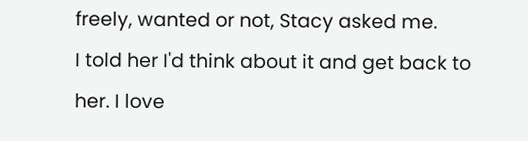freely, wanted or not, Stacy asked me.
I told her I'd think about it and get back to her. I love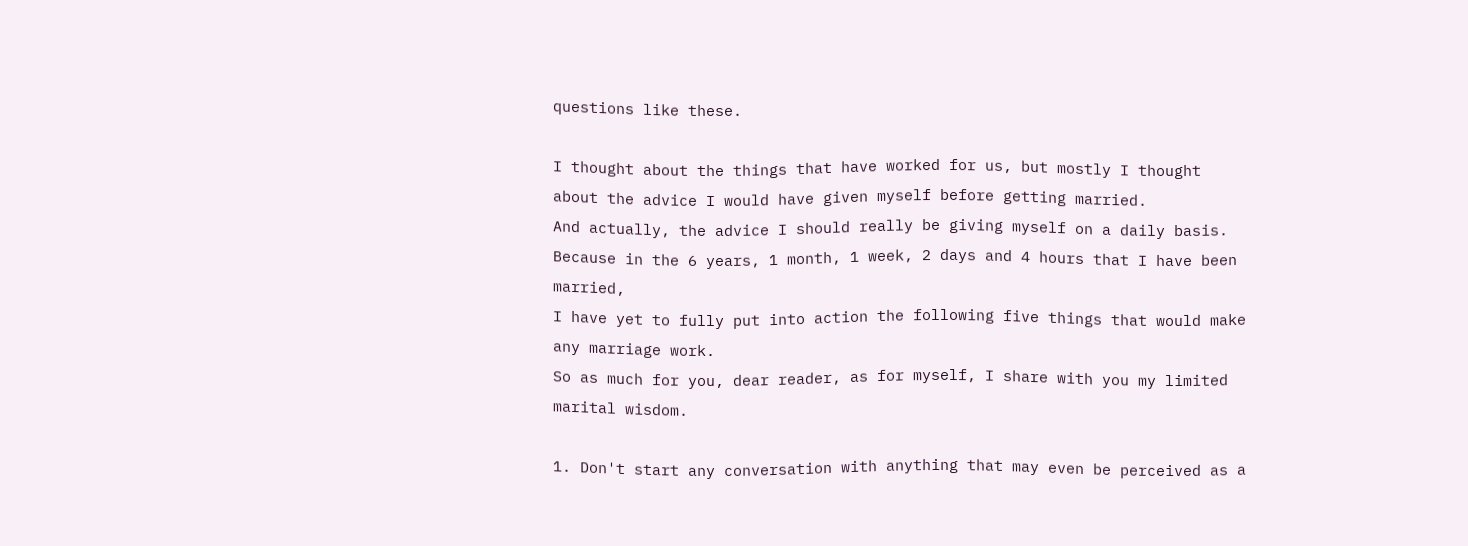questions like these.

I thought about the things that have worked for us, but mostly I thought
about the advice I would have given myself before getting married.
And actually, the advice I should really be giving myself on a daily basis.
Because in the 6 years, 1 month, 1 week, 2 days and 4 hours that I have been married,
I have yet to fully put into action the following five things that would make any marriage work.
So as much for you, dear reader, as for myself, I share with you my limited marital wisdom.

1. Don't start any conversation with anything that may even be perceived as a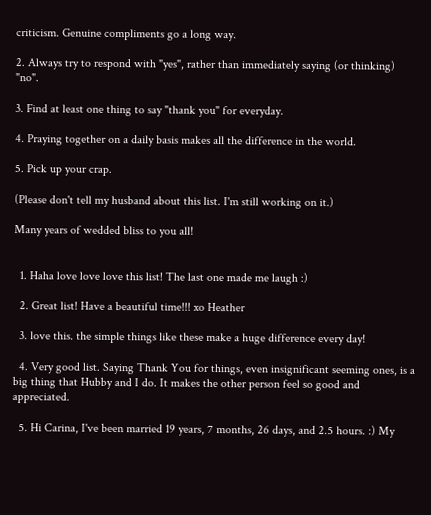criticism. Genuine compliments go a long way.

2. Always try to respond with "yes", rather than immediately saying (or thinking) "no".

3. Find at least one thing to say "thank you" for everyday.

4. Praying together on a daily basis makes all the difference in the world.

5. Pick up your crap.

(Please don't tell my husband about this list. I'm still working on it.)

Many years of wedded bliss to you all!


  1. Haha love love love this list! The last one made me laugh :)

  2. Great list! Have a beautiful time!!! xo Heather

  3. love this. the simple things like these make a huge difference every day!

  4. Very good list. Saying Thank You for things, even insignificant seeming ones, is a big thing that Hubby and I do. It makes the other person feel so good and appreciated.

  5. Hi Carina, I've been married 19 years, 7 months, 26 days, and 2.5 hours. :) My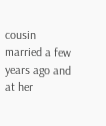cousin married a few years ago and at her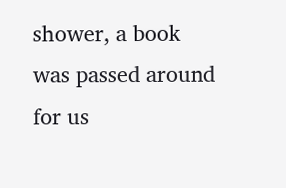shower, a book was passed around for us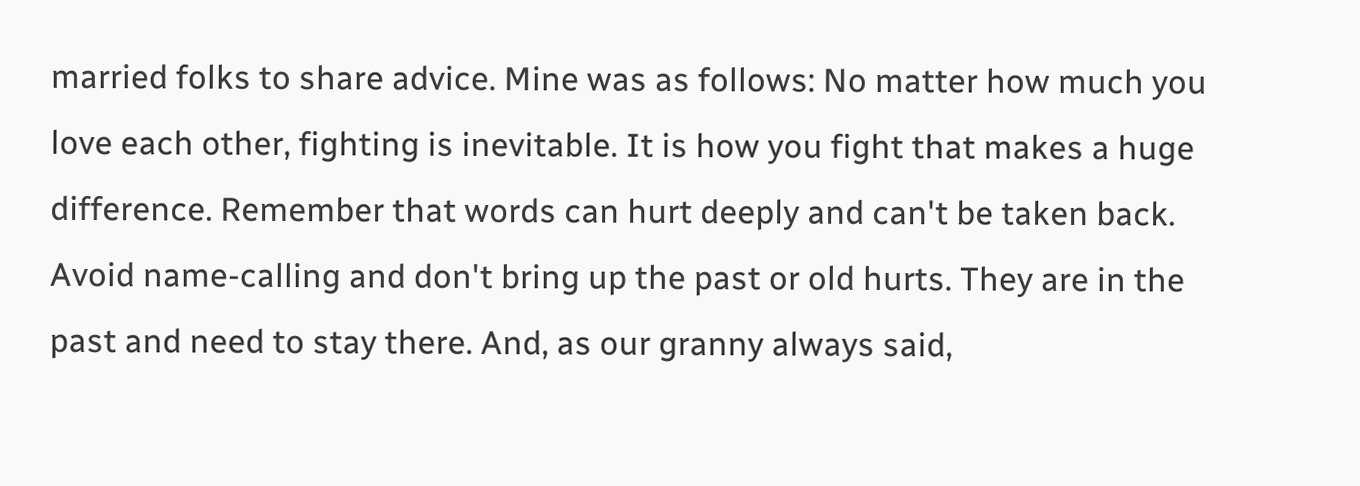married folks to share advice. Mine was as follows: No matter how much you love each other, fighting is inevitable. It is how you fight that makes a huge difference. Remember that words can hurt deeply and can't be taken back. Avoid name-calling and don't bring up the past or old hurts. They are in the past and need to stay there. And, as our granny always said,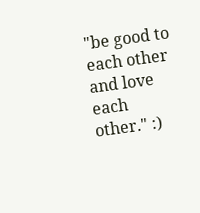"be good to each other and love each other." :)